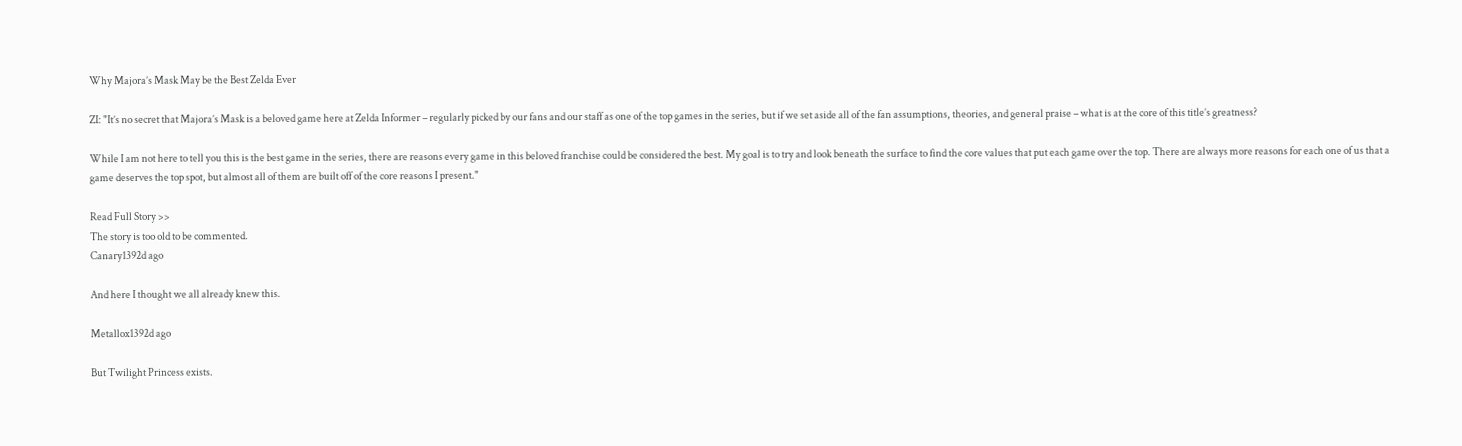Why Majora’s Mask May be the Best Zelda Ever

ZI: "It’s no secret that Majora’s Mask is a beloved game here at Zelda Informer – regularly picked by our fans and our staff as one of the top games in the series, but if we set aside all of the fan assumptions, theories, and general praise – what is at the core of this title’s greatness?

While I am not here to tell you this is the best game in the series, there are reasons every game in this beloved franchise could be considered the best. My goal is to try and look beneath the surface to find the core values that put each game over the top. There are always more reasons for each one of us that a game deserves the top spot, but almost all of them are built off of the core reasons I present."

Read Full Story >>
The story is too old to be commented.
Canary1392d ago

And here I thought we all already knew this.

Metallox1392d ago

But Twilight Princess exists.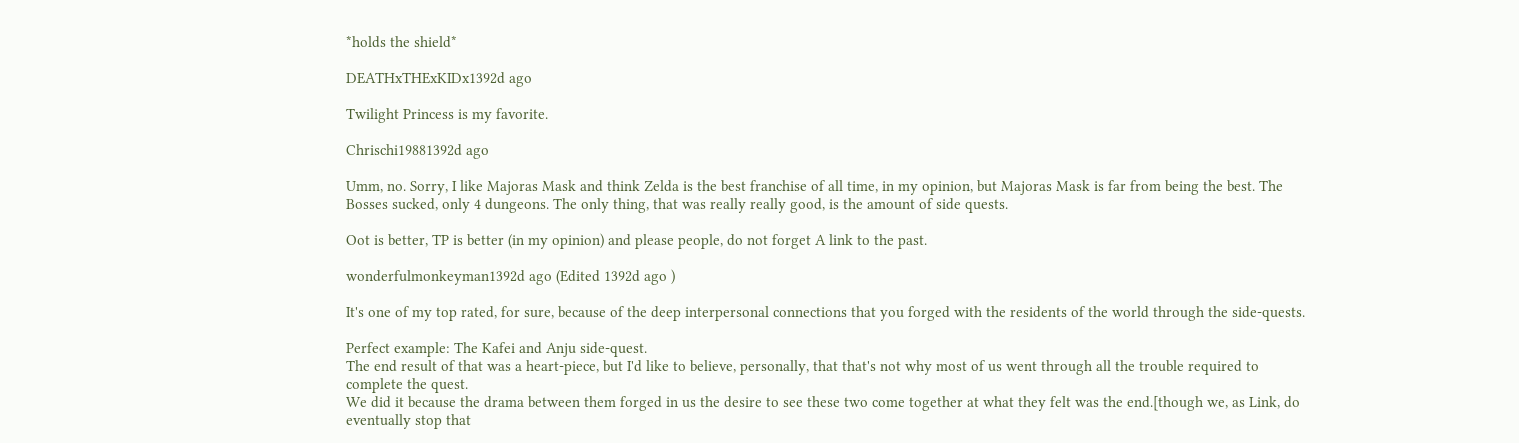*holds the shield*

DEATHxTHExKIDx1392d ago

Twilight Princess is my favorite.

Chrischi19881392d ago

Umm, no. Sorry, I like Majoras Mask and think Zelda is the best franchise of all time, in my opinion, but Majoras Mask is far from being the best. The Bosses sucked, only 4 dungeons. The only thing, that was really really good, is the amount of side quests.

Oot is better, TP is better (in my opinion) and please people, do not forget A link to the past.

wonderfulmonkeyman1392d ago (Edited 1392d ago )

It's one of my top rated, for sure, because of the deep interpersonal connections that you forged with the residents of the world through the side-quests.

Perfect example: The Kafei and Anju side-quest.
The end result of that was a heart-piece, but I'd like to believe, personally, that that's not why most of us went through all the trouble required to complete the quest.
We did it because the drama between them forged in us the desire to see these two come together at what they felt was the end.[though we, as Link, do eventually stop that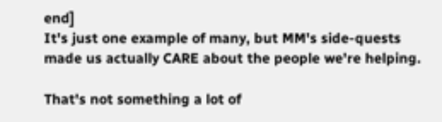end]
It's just one example of many, but MM's side-quests made us actually CARE about the people we're helping.

That's not something a lot of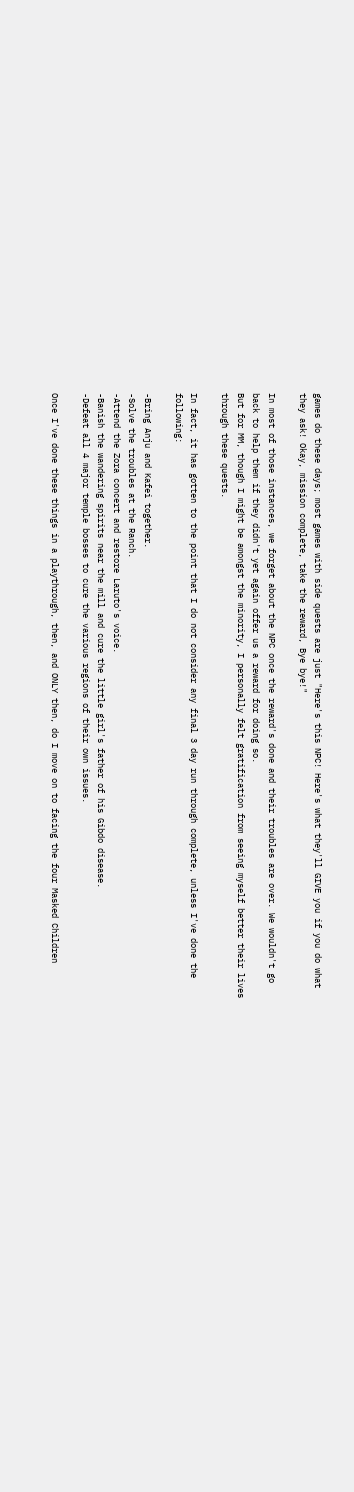games do these days; most games with side quests are just "Here's this NPC! Here's what they'll GIVE you if you do what they ask! Okay, mission complete, take the reward, Bye bye!"

In most of those instances, we forget about the NPC once the reward's done and their troubles are over. We wouldn't go back to help them if they didn't yet again offer us a reward for doing so.
But for MM, though I might be amongst the minority, I personally felt gratification from seeing myself better their lives through these quests.

In fact, it has gotten to the point that I do not consider any final 3 day run through complete, unless I've done the following:

-Bring Anju and Kafei together.
-Solve the troubles at the Ranch.
-Attend the Zora concert and restore Laruto's voice.
-Banish the wandering spirits near the mill and cure the little girl's father of his Gibdo disease.
-Defeat all 4 major temple bosses to cure the various regions of their own issues.

Once I've done these things in a playthrough, then, and ONLY then, do I move on to facing the four Masked Children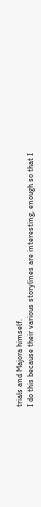trials and Majora himself.
I do this because their various storylines are interesting, enough so that I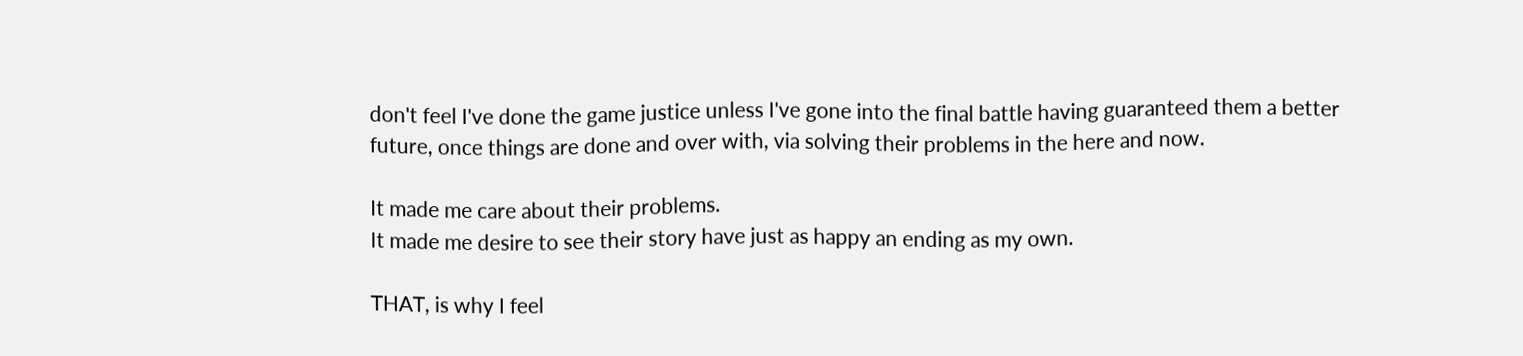don't feel I've done the game justice unless I've gone into the final battle having guaranteed them a better future, once things are done and over with, via solving their problems in the here and now.

It made me care about their problems.
It made me desire to see their story have just as happy an ending as my own.

THAT, is why I feel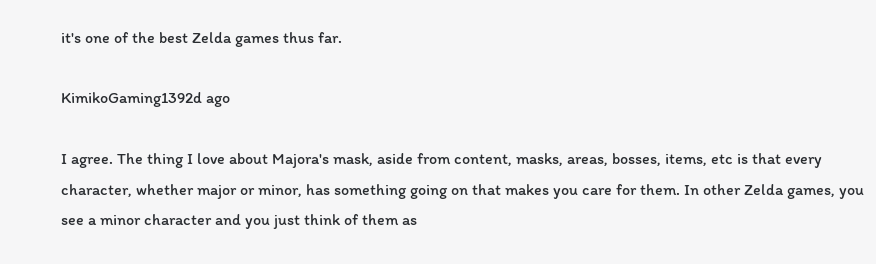it's one of the best Zelda games thus far.

KimikoGaming1392d ago

I agree. The thing I love about Majora's mask, aside from content, masks, areas, bosses, items, etc is that every character, whether major or minor, has something going on that makes you care for them. In other Zelda games, you see a minor character and you just think of them as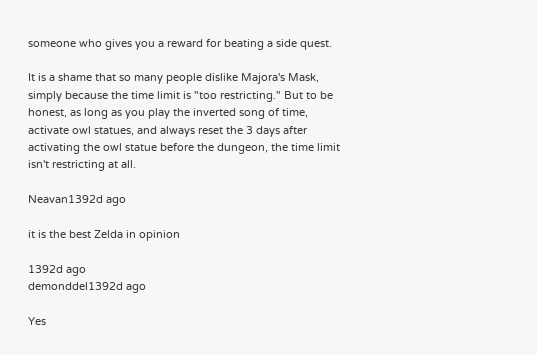someone who gives you a reward for beating a side quest.

It is a shame that so many people dislike Majora's Mask, simply because the time limit is "too restricting." But to be honest, as long as you play the inverted song of time, activate owl statues, and always reset the 3 days after activating the owl statue before the dungeon, the time limit isn't restricting at all.

Neavan1392d ago

it is the best Zelda in opinion

1392d ago
demonddel1392d ago

Yes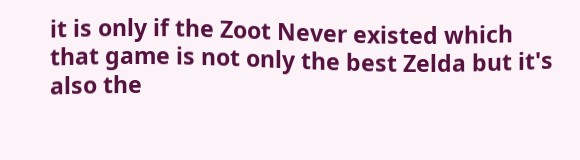it is only if the Zoot Never existed which that game is not only the best Zelda but it's also the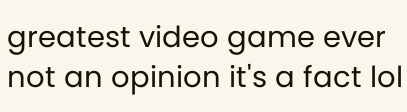greatest video game ever not an opinion it's a fact lol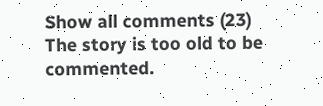Show all comments (23)
The story is too old to be commented.